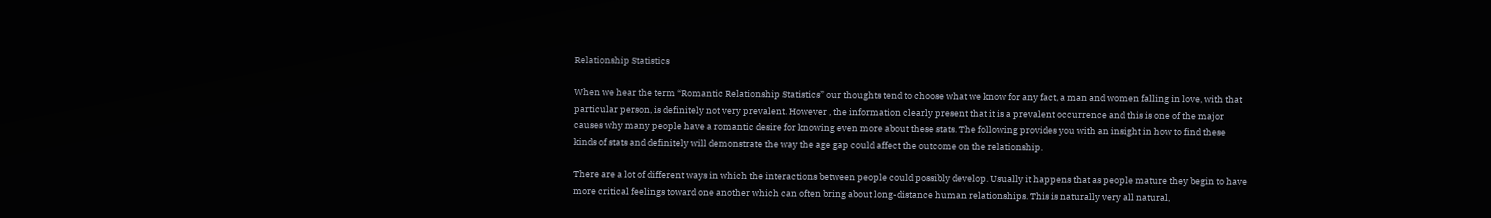Relationship Statistics

When we hear the term “Romantic Relationship Statistics” our thoughts tend to choose what we know for any fact, a man and women falling in love, with that particular person, is definitely not very prevalent. However , the information clearly present that it is a prevalent occurrence and this is one of the major causes why many people have a romantic desire for knowing even more about these stats. The following provides you with an insight in how to find these kinds of stats and definitely will demonstrate the way the age gap could affect the outcome on the relationship.

There are a lot of different ways in which the interactions between people could possibly develop. Usually it happens that as people mature they begin to have more critical feelings toward one another which can often bring about long-distance human relationships. This is naturally very all natural,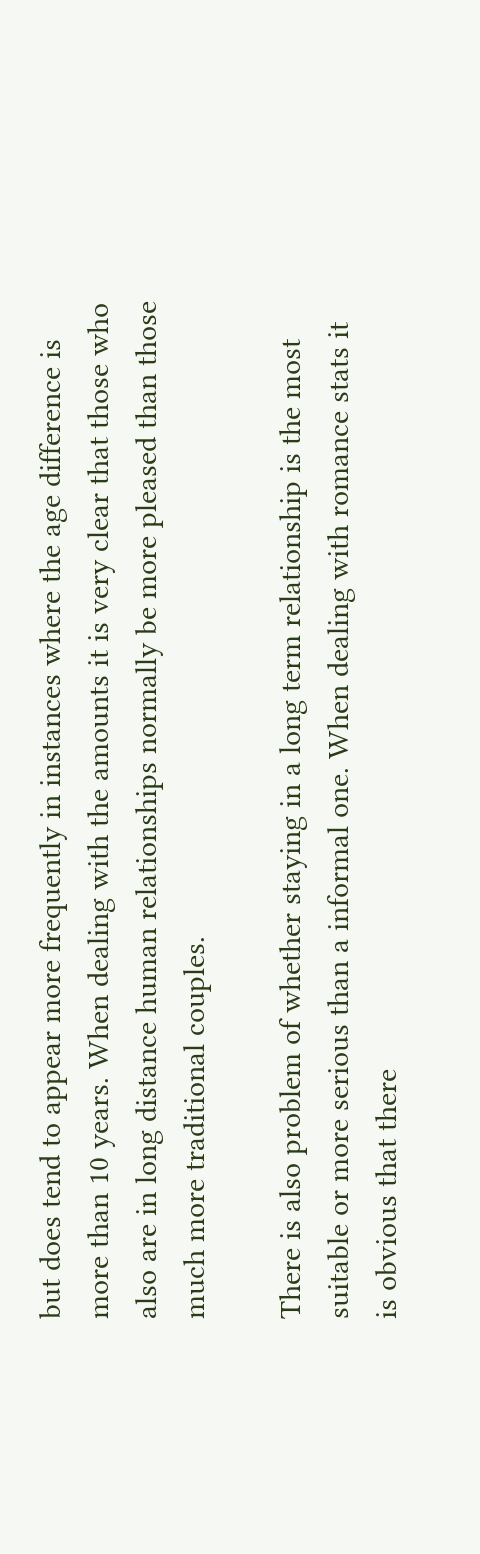but does tend to appear more frequently in instances where the age difference is more than 10 years. When dealing with the amounts it is very clear that those who also are in long distance human relationships normally be more pleased than those much more traditional couples.

There is also problem of whether staying in a long term relationship is the most suitable or more serious than a informal one. When dealing with romance stats it is obvious that there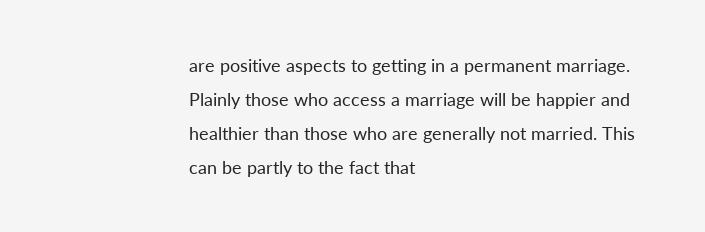are positive aspects to getting in a permanent marriage. Plainly those who access a marriage will be happier and healthier than those who are generally not married. This can be partly to the fact that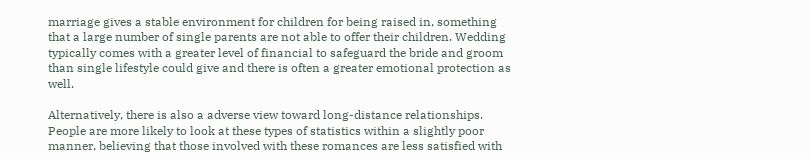marriage gives a stable environment for children for being raised in, something that a large number of single parents are not able to offer their children. Wedding typically comes with a greater level of financial to safeguard the bride and groom than single lifestyle could give and there is often a greater emotional protection as well.

Alternatively, there is also a adverse view toward long-distance relationships. People are more likely to look at these types of statistics within a slightly poor manner, believing that those involved with these romances are less satisfied with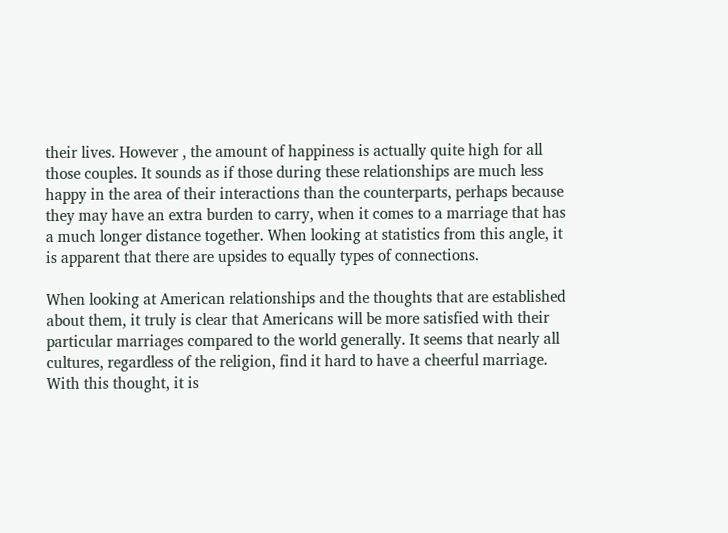their lives. However , the amount of happiness is actually quite high for all those couples. It sounds as if those during these relationships are much less happy in the area of their interactions than the counterparts, perhaps because they may have an extra burden to carry, when it comes to a marriage that has a much longer distance together. When looking at statistics from this angle, it is apparent that there are upsides to equally types of connections.

When looking at American relationships and the thoughts that are established about them, it truly is clear that Americans will be more satisfied with their particular marriages compared to the world generally. It seems that nearly all cultures, regardless of the religion, find it hard to have a cheerful marriage. With this thought, it is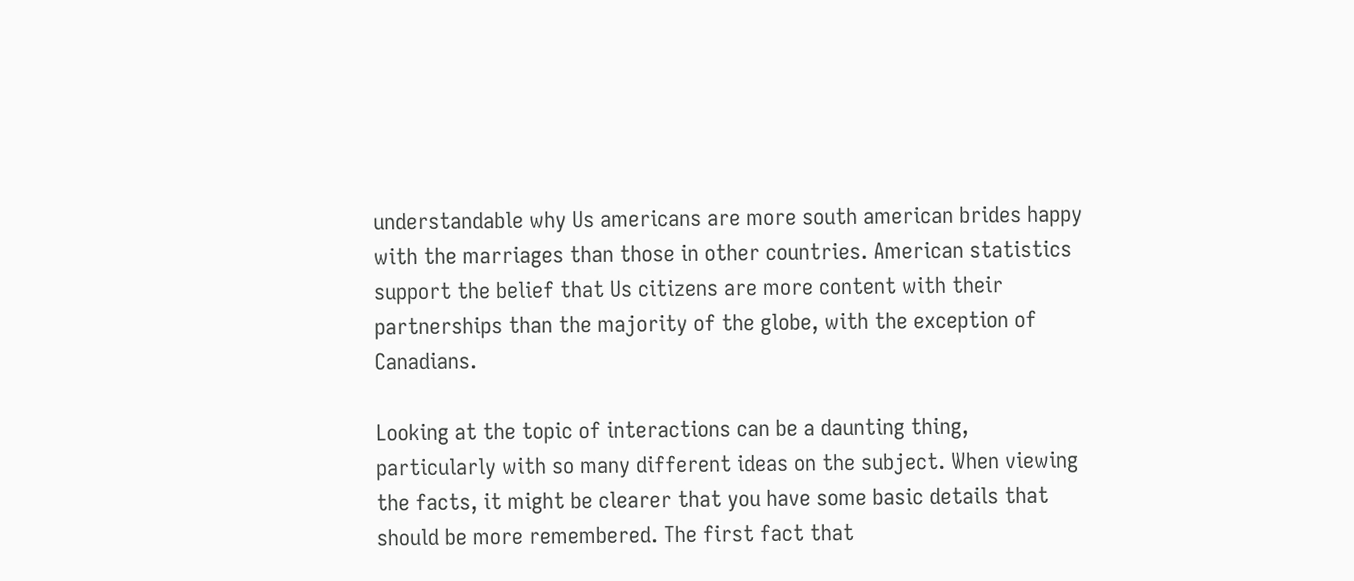understandable why Us americans are more south american brides happy with the marriages than those in other countries. American statistics support the belief that Us citizens are more content with their partnerships than the majority of the globe, with the exception of Canadians.

Looking at the topic of interactions can be a daunting thing, particularly with so many different ideas on the subject. When viewing the facts, it might be clearer that you have some basic details that should be more remembered. The first fact that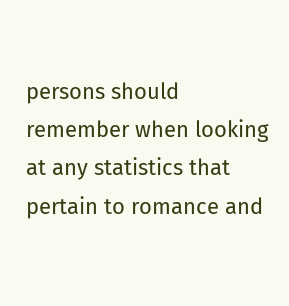persons should remember when looking at any statistics that pertain to romance and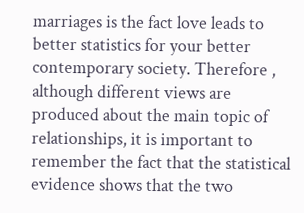marriages is the fact love leads to better statistics for your better contemporary society. Therefore , although different views are produced about the main topic of relationships, it is important to remember the fact that the statistical evidence shows that the two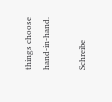things choose hand-in-hand.

Schreibe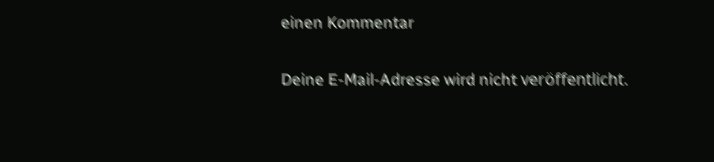einen Kommentar

Deine E-Mail-Adresse wird nicht veröffentlicht.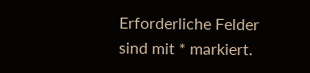Erforderliche Felder sind mit * markiert.